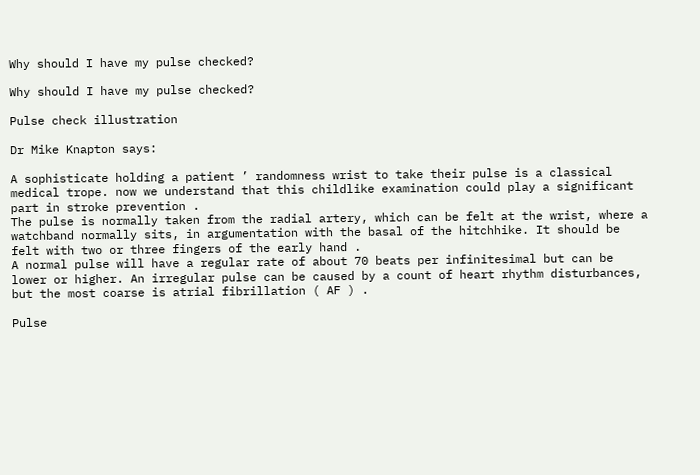Why should I have my pulse checked?

Why should I have my pulse checked?

Pulse check illustration

Dr Mike Knapton says:

A sophisticate holding a patient ’ randomness wrist to take their pulse is a classical medical trope. now we understand that this childlike examination could play a significant part in stroke prevention .
The pulse is normally taken from the radial artery, which can be felt at the wrist, where a watchband normally sits, in argumentation with the basal of the hitchhike. It should be felt with two or three fingers of the early hand .
A normal pulse will have a regular rate of about 70 beats per infinitesimal but can be lower or higher. An irregular pulse can be caused by a count of heart rhythm disturbances, but the most coarse is atrial fibrillation ( AF ) .

Pulse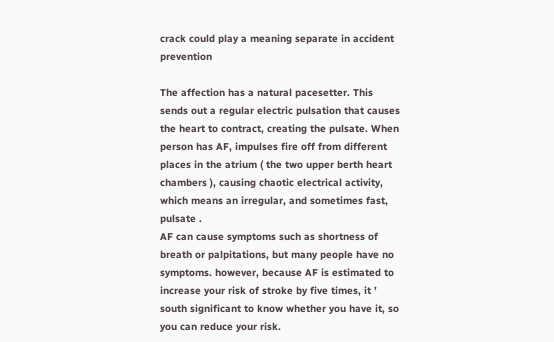crack could play a meaning separate in accident prevention

The affection has a natural pacesetter. This sends out a regular electric pulsation that causes the heart to contract, creating the pulsate. When person has AF, impulses fire off from different places in the atrium ( the two upper berth heart chambers ), causing chaotic electrical activity, which means an irregular, and sometimes fast, pulsate .
AF can cause symptoms such as shortness of breath or palpitations, but many people have no symptoms. however, because AF is estimated to increase your risk of stroke by five times, it ’ south significant to know whether you have it, so you can reduce your risk.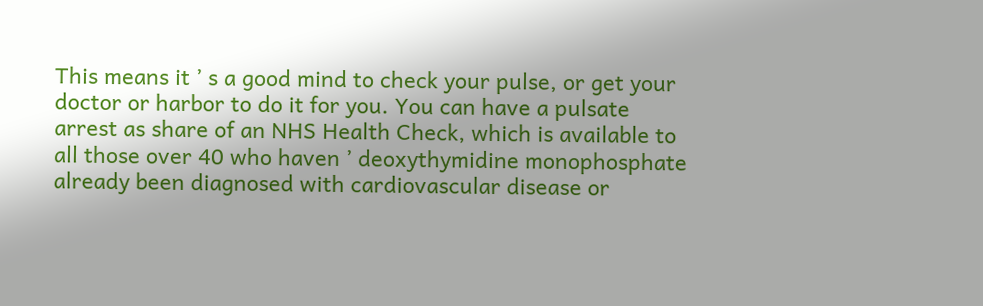This means it ’ s a good mind to check your pulse, or get your doctor or harbor to do it for you. You can have a pulsate arrest as share of an NHS Health Check, which is available to all those over 40 who haven ’ deoxythymidine monophosphate already been diagnosed with cardiovascular disease or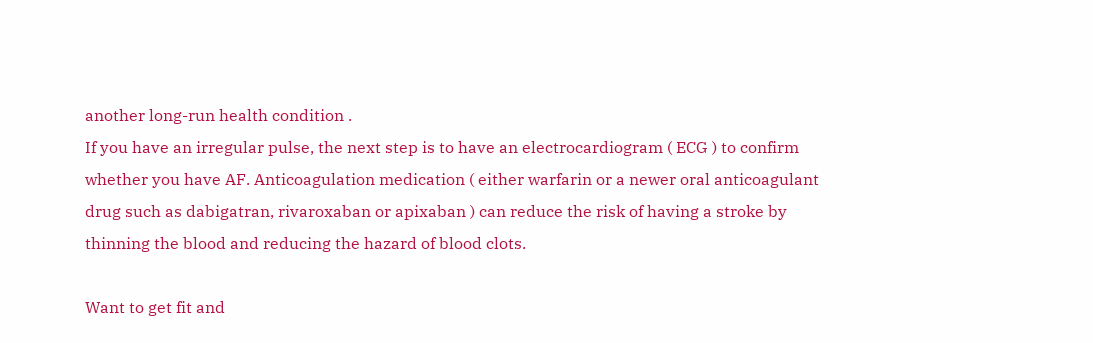another long-run health condition .
If you have an irregular pulse, the next step is to have an electrocardiogram ( ECG ) to confirm whether you have AF. Anticoagulation medication ( either warfarin or a newer oral anticoagulant drug such as dabigatran, rivaroxaban or apixaban ) can reduce the risk of having a stroke by thinning the blood and reducing the hazard of blood clots.

Want to get fit and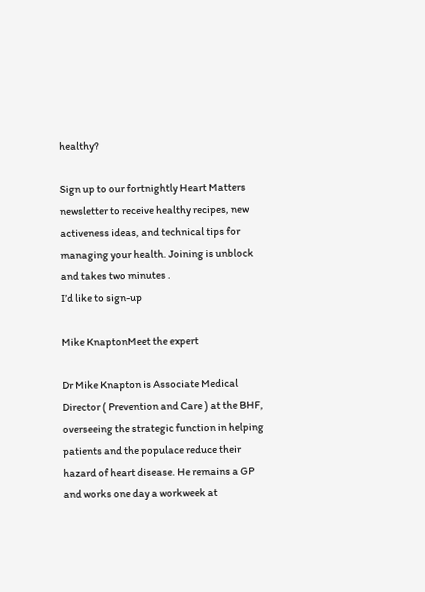healthy?

Sign up to our fortnightly Heart Matters newsletter to receive healthy recipes, new activeness ideas, and technical tips for managing your health. Joining is unblock and takes two minutes .
I’d like to sign-up

Mike KnaptonMeet the expert

Dr Mike Knapton is Associate Medical Director ( Prevention and Care ) at the BHF, overseeing the strategic function in helping patients and the populace reduce their hazard of heart disease. He remains a GP and works one day a workweek at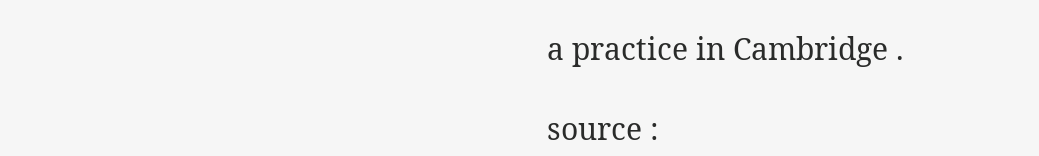a practice in Cambridge .

source :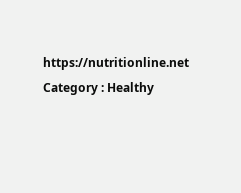https://nutritionline.net
Category : Healthy